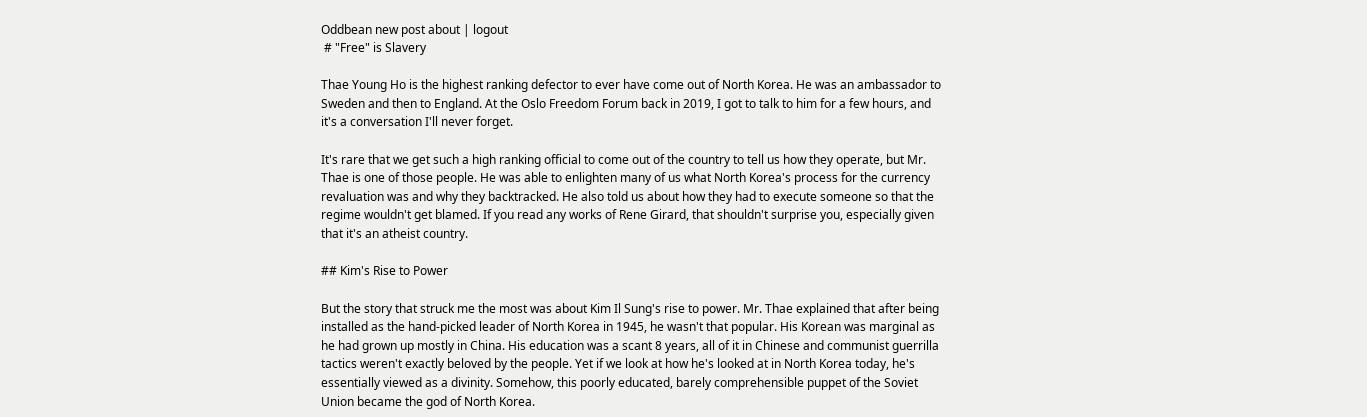Oddbean new post about | logout
 # "Free" is Slavery

Thae Young Ho is the highest ranking defector to ever have come out of North Korea. He was an ambassador to Sweden and then to England. At the Oslo Freedom Forum back in 2019, I got to talk to him for a few hours, and it's a conversation I'll never forget.

It's rare that we get such a high ranking official to come out of the country to tell us how they operate, but Mr. Thae is one of those people. He was able to enlighten many of us what North Korea's process for the currency revaluation was and why they backtracked. He also told us about how they had to execute someone so that the regime wouldn't get blamed. If you read any works of Rene Girard, that shouldn't surprise you, especially given that it's an atheist country.

## Kim's Rise to Power

But the story that struck me the most was about Kim Il Sung's rise to power. Mr. Thae explained that after being installed as the hand-picked leader of North Korea in 1945, he wasn't that popular. His Korean was marginal as he had grown up mostly in China. His education was a scant 8 years, all of it in Chinese and communist guerrilla tactics weren't exactly beloved by the people. Yet if we look at how he's looked at in North Korea today, he's essentially viewed as a divinity. Somehow, this poorly educated, barely comprehensible puppet of the Soviet Union became the god of North Korea.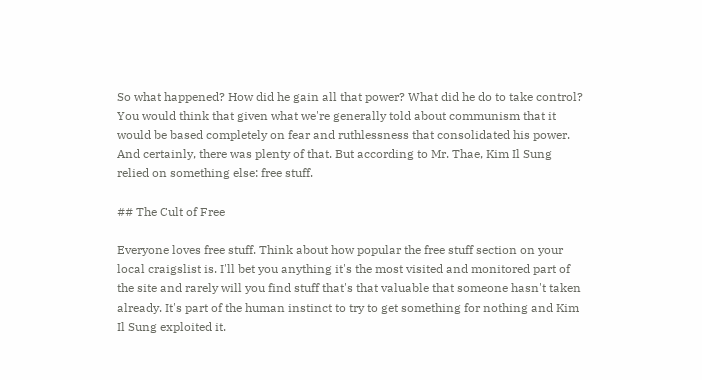So what happened? How did he gain all that power? What did he do to take control? You would think that given what we're generally told about communism that it would be based completely on fear and ruthlessness that consolidated his power. And certainly, there was plenty of that. But according to Mr. Thae, Kim Il Sung relied on something else: free stuff.

## The Cult of Free

Everyone loves free stuff. Think about how popular the free stuff section on your local craigslist is. I'll bet you anything it's the most visited and monitored part of the site and rarely will you find stuff that's that valuable that someone hasn't taken already. It's part of the human instinct to try to get something for nothing and Kim Il Sung exploited it.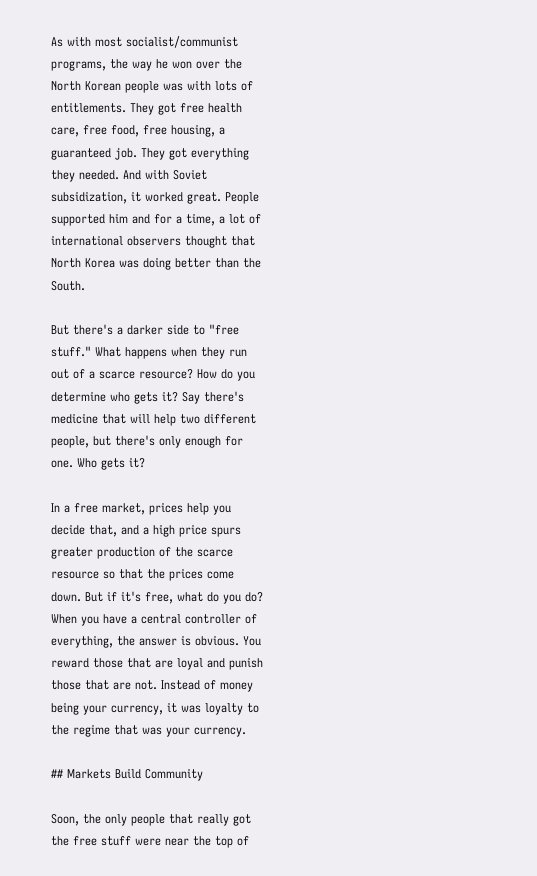As with most socialist/communist programs, the way he won over the North Korean people was with lots of entitlements. They got free health care, free food, free housing, a guaranteed job. They got everything they needed. And with Soviet subsidization, it worked great. People supported him and for a time, a lot of international observers thought that North Korea was doing better than the South.

But there's a darker side to "free stuff." What happens when they run out of a scarce resource? How do you determine who gets it? Say there's medicine that will help two different people, but there's only enough for one. Who gets it?

In a free market, prices help you decide that, and a high price spurs greater production of the scarce resource so that the prices come down. But if it's free, what do you do? When you have a central controller of everything, the answer is obvious. You reward those that are loyal and punish those that are not. Instead of money being your currency, it was loyalty to the regime that was your currency.

## Markets Build Community

Soon, the only people that really got the free stuff were near the top of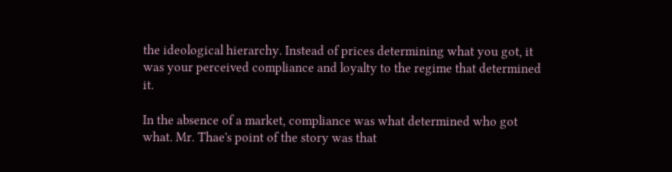the ideological hierarchy. Instead of prices determining what you got, it was your perceived compliance and loyalty to the regime that determined it.

In the absence of a market, compliance was what determined who got what. Mr. Thae's point of the story was that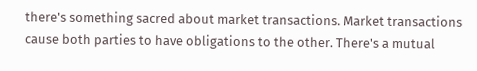there's something sacred about market transactions. Market transactions cause both parties to have obligations to the other. There's a mutual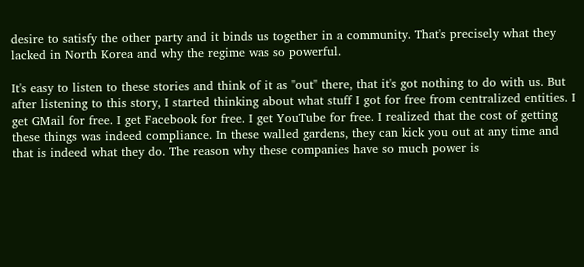desire to satisfy the other party and it binds us together in a community. That's precisely what they lacked in North Korea and why the regime was so powerful.

It's easy to listen to these stories and think of it as "out" there, that it's got nothing to do with us. But after listening to this story, I started thinking about what stuff I got for free from centralized entities. I get GMail for free. I get Facebook for free. I get YouTube for free. I realized that the cost of getting these things was indeed compliance. In these walled gardens, they can kick you out at any time and that is indeed what they do. The reason why these companies have so much power is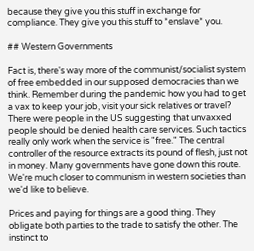because they give you this stuff in exchange for compliance. They give you this stuff to *enslave* you.

## Western Governments

Fact is, there's way more of the communist/socialist system of free embedded in our supposed democracies than we think. Remember during the pandemic how you had to get a vax to keep your job, visit your sick relatives or travel? There were people in the US suggesting that unvaxxed people should be denied health care services. Such tactics really only work when the service is "free." The central controller of the resource extracts its pound of flesh, just not in money. Many governments have gone down this route. We're much closer to communism in western societies than we'd like to believe.

Prices and paying for things are a good thing. They obligate both parties to the trade to satisfy the other. The instinct to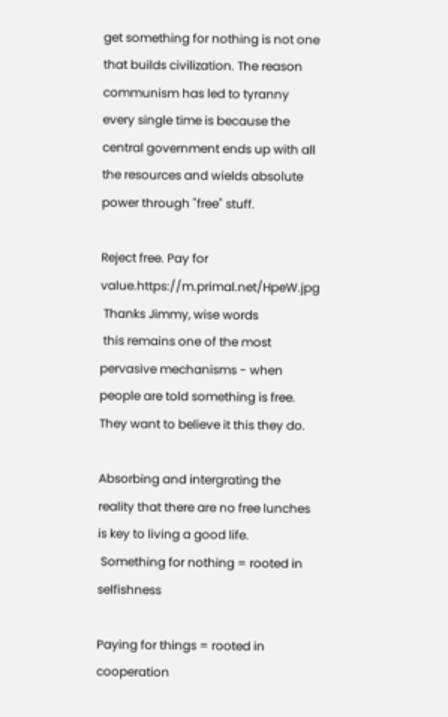get something for nothing is not one that builds civilization. The reason communism has led to tyranny every single time is because the central government ends up with all the resources and wields absolute power through "free" stuff.

Reject free. Pay for value.https://m.primal.net/HpeW.jpg
 Thanks Jimmy, wise words
 this remains one of the most pervasive mechanisms - when people are told something is free. They want to believe it this they do.

Absorbing and intergrating the reality that there are no free lunches is key to living a good life.
 Something for nothing = rooted in selfishness

Paying for things = rooted in cooperation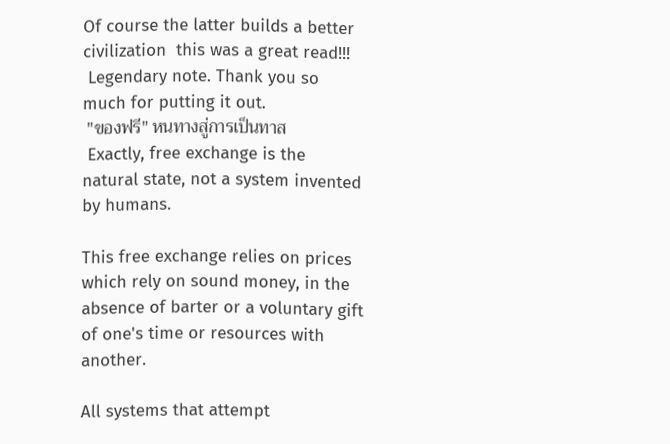Of course the latter builds a better civilization  this was a great read!!!
 Legendary note. Thank you so much for putting it out.
 "ของฟรี" หนทางสู่การเป็นทาส
 Exactly, free exchange is the natural state, not a system invented by humans.

This free exchange relies on prices which rely on sound money, in the absence of barter or a voluntary gift of one's time or resources with another.

All systems that attempt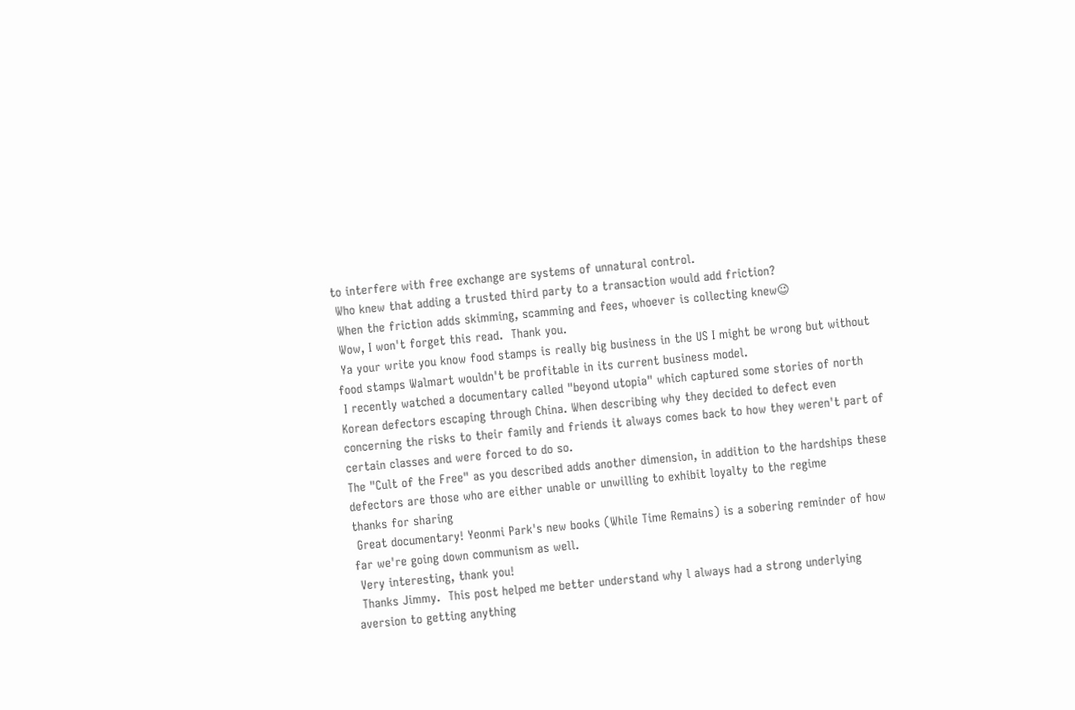to interfere with free exchange are systems of unnatural control.
 Who knew that adding a trusted third party to a transaction would add friction?
 When the friction adds skimming, scamming and fees, whoever is collecting knew😉
 Wow, I won't forget this read.  Thank you.
 Ya your write you know food stamps is really big business in the US I might be wrong but without food stamps Walmart wouldn't be profitable in its current business model.
 I recently watched a documentary called "beyond utopia" which captured some stories of north Korean defectors escaping through China. When describing why they decided to defect even concerning the risks to their family and friends it always comes back to how they weren't part of certain classes and were forced to do so.
The "Cult of the Free" as you described adds another dimension, in addition to the hardships these defectors are those who are either unable or unwilling to exhibit loyalty to the regime
thanks for sharing
 Great documentary! Yeonmi Park's new books (While Time Remains) is a sobering reminder of how far we're going down communism as well.
 Very interesting, thank you!
 Thanks Jimmy.  This post helped me better understand why l always had a strong underlying aversion to getting anything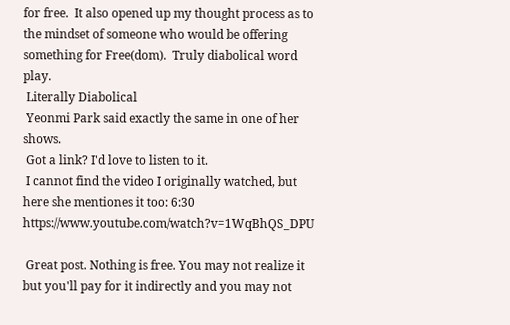for free.  It also opened up my thought process as to the mindset of someone who would be offering something for Free(dom).  Truly diabolical word play.
 Literally Diabolical
 Yeonmi Park said exactly the same in one of her shows.
 Got a link? I'd love to listen to it.
 I cannot find the video I originally watched, but here she mentiones it too: 6:30 https://www.youtube.com/watch?v=1WqBhQS_DPU

 Great post. Nothing is free. You may not realize it but you'll pay for it indirectly and you may not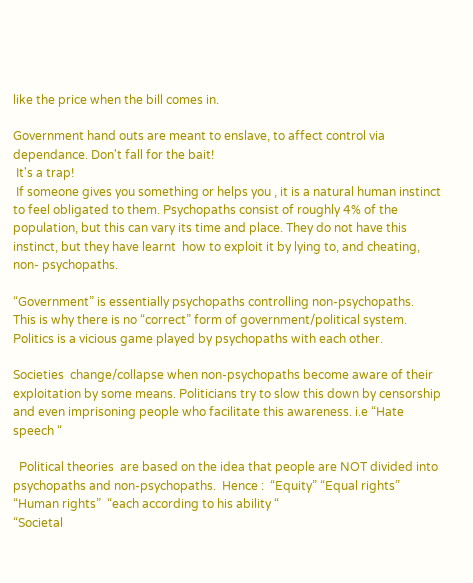like the price when the bill comes in.

Government hand outs are meant to enslave, to affect control via dependance. Don't fall for the bait!
 It's a trap!
 If someone gives you something or helps you , it is a natural human instinct to feel obligated to them. Psychopaths consist of roughly 4% of the population, but this can vary its time and place. They do not have this instinct, but they have learnt  how to exploit it by lying to, and cheating, non- psychopaths.

“Government” is essentially psychopaths controlling non-psychopaths.
This is why there is no “correct” form of government/political system. Politics is a vicious game played by psychopaths with each other.

Societies  change/collapse when non-psychopaths become aware of their exploitation by some means. Politicians try to slow this down by censorship and even imprisoning people who facilitate this awareness. i.e “Hate speech “

  Political theories  are based on the idea that people are NOT divided into psychopaths and non-psychopaths.  Hence :  “Equity” “Equal rights” “Human rights”  “each according to his ability “
“Societal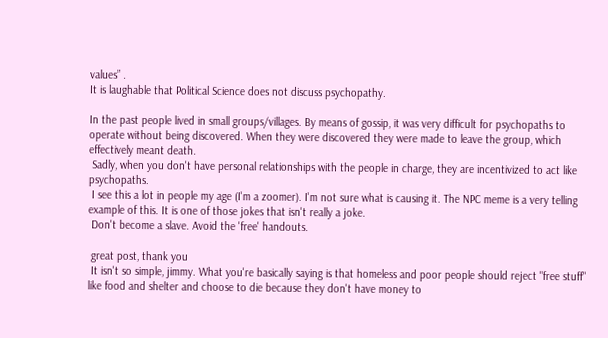values” .
It is laughable that Political Science does not discuss psychopathy.

In the past people lived in small groups/villages. By means of gossip, it was very difficult for psychopaths to operate without being discovered. When they were discovered they were made to leave the group, which effectively meant death.
 Sadly, when you don't have personal relationships with the people in charge, they are incentivized to act like psychopaths.
 I see this a lot in people my age (I'm a zoomer). I'm not sure what is causing it. The NPC meme is a very telling example of this. It is one of those jokes that isn't really a joke.
 Don't become a slave. Avoid the 'free' handouts.

 great post, thank you
 It isn't so simple, jimmy. What you're basically saying is that homeless and poor people should reject "free stuff" like food and shelter and choose to die because they don't have money to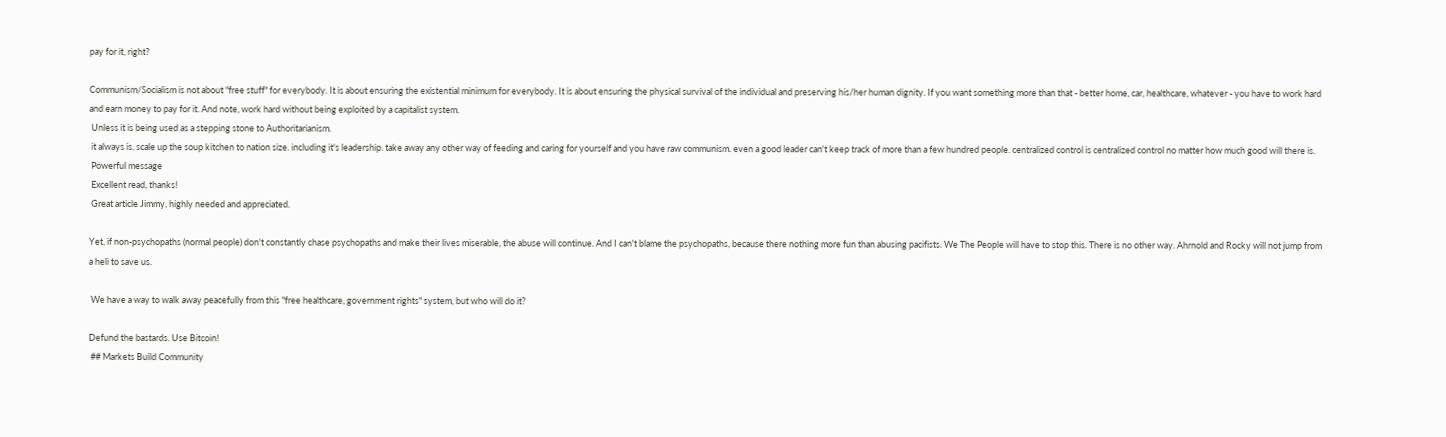pay for it, right?

Communism/Socialism is not about "free stuff" for everybody. It is about ensuring the existential minimum for everybody. It is about ensuring the physical survival of the individual and preserving his/her human dignity. If you want something more than that - better home, car, healthcare, whatever - you have to work hard and earn money to pay for it. And note, work hard without being exploited by a capitalist system.
 Unless it is being used as a stepping stone to Authoritarianism.
 it always is. scale up the soup kitchen to nation size. including it's leadership. take away any other way of feeding and caring for yourself and you have raw communism. even a good leader can't keep track of more than a few hundred people. centralized control is centralized control no matter how much good will there is.
 Powerful message
 Excellent read, thanks!
 Great article Jimmy, highly needed and appreciated.

Yet, if non-psychopaths (normal people) don't constantly chase psychopaths and make their lives miserable, the abuse will continue. And I can't blame the psychopaths, because there nothing more fun than abusing pacifists. We The People will have to stop this. There is no other way. Ahrnold and Rocky will not jump from a heli to save us.

 We have a way to walk away peacefully from this "free healthcare, government rights" system, but who will do it?

Defund the bastards. Use Bitcoin!
 ## Markets Build Community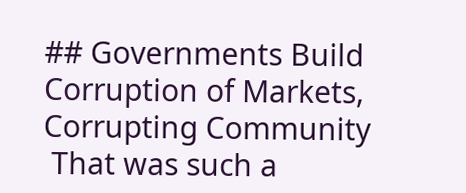## Governments Build Corruption of Markets, Corrupting Community
 That was such a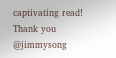captivating read!
Thank you  @jimmysong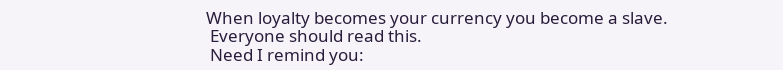When loyalty becomes your currency you become a slave.
 Everyone should read this.
 Need I remind you: